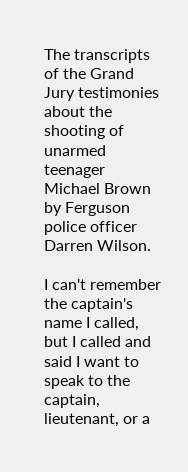The transcripts of the Grand Jury testimonies about the shooting of unarmed teenager Michael Brown by Ferguson police officer Darren Wilson.

I can't remember the captain's name I called, but I called and said I want to speak to the captain, lieutenant, or a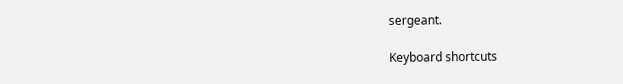sergeant.

Keyboard shortcuts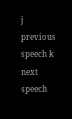j previous speech k next speech